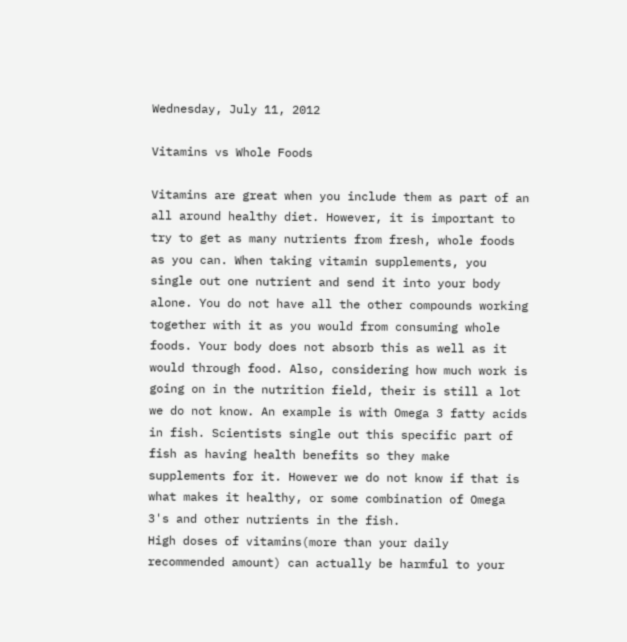Wednesday, July 11, 2012

Vitamins vs Whole Foods

Vitamins are great when you include them as part of an all around healthy diet. However, it is important to try to get as many nutrients from fresh, whole foods as you can. When taking vitamin supplements, you single out one nutrient and send it into your body alone. You do not have all the other compounds working together with it as you would from consuming whole foods. Your body does not absorb this as well as it would through food. Also, considering how much work is going on in the nutrition field, their is still a lot we do not know. An example is with Omega 3 fatty acids in fish. Scientists single out this specific part of fish as having health benefits so they make supplements for it. However we do not know if that is what makes it healthy, or some combination of Omega 3's and other nutrients in the fish.
High doses of vitamins(more than your daily recommended amount) can actually be harmful to your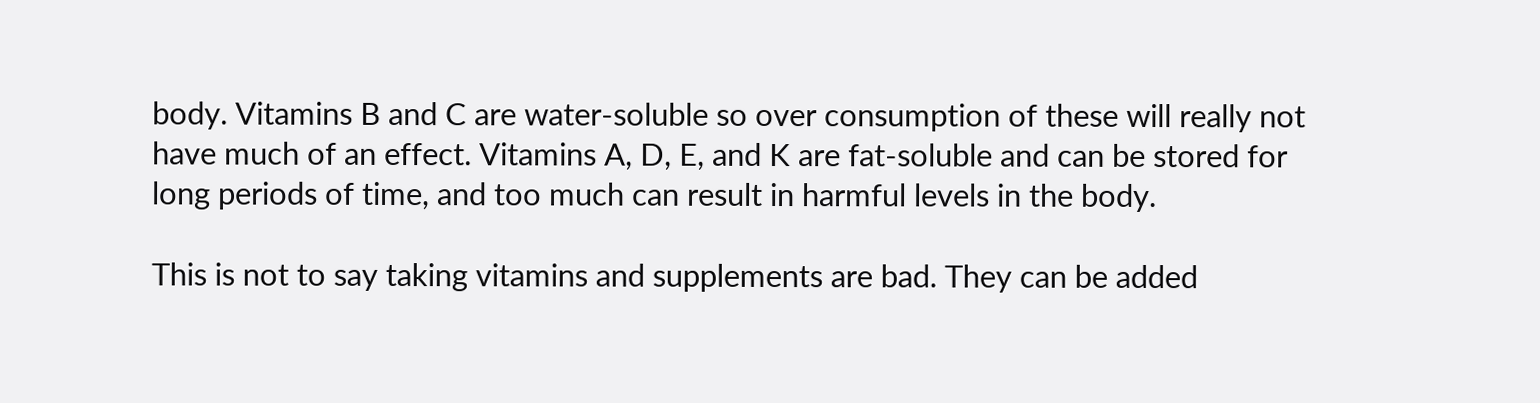body. Vitamins B and C are water-soluble so over consumption of these will really not have much of an effect. Vitamins A, D, E, and K are fat-soluble and can be stored for long periods of time, and too much can result in harmful levels in the body.

This is not to say taking vitamins and supplements are bad. They can be added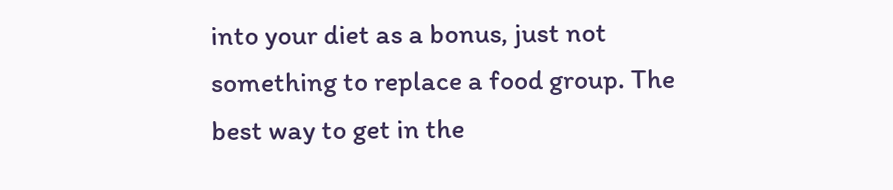into your diet as a bonus, just not something to replace a food group. The best way to get in the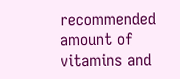recommended amount of vitamins and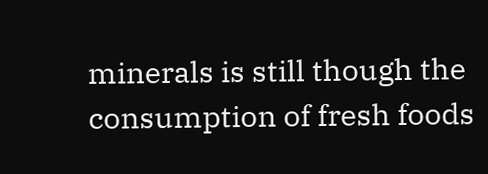minerals is still though the consumption of fresh foods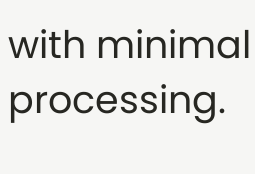with minimal processing.